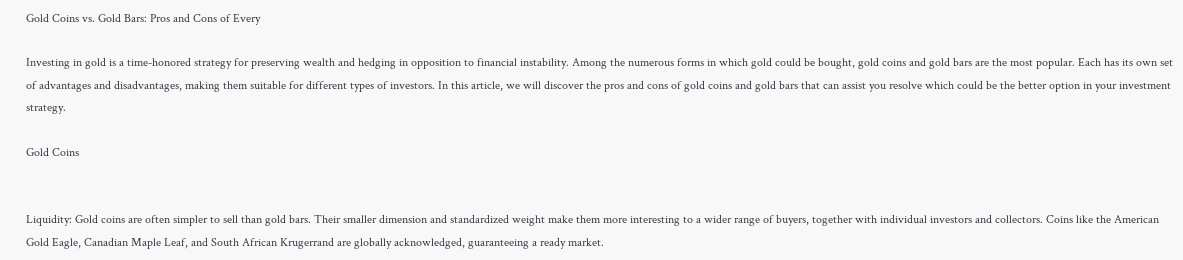Gold Coins vs. Gold Bars: Pros and Cons of Every

Investing in gold is a time-honored strategy for preserving wealth and hedging in opposition to financial instability. Among the numerous forms in which gold could be bought, gold coins and gold bars are the most popular. Each has its own set of advantages and disadvantages, making them suitable for different types of investors. In this article, we will discover the pros and cons of gold coins and gold bars that can assist you resolve which could be the better option in your investment strategy.

Gold Coins


Liquidity: Gold coins are often simpler to sell than gold bars. Their smaller dimension and standardized weight make them more interesting to a wider range of buyers, together with individual investors and collectors. Coins like the American Gold Eagle, Canadian Maple Leaf, and South African Krugerrand are globally acknowledged, guaranteeing a ready market.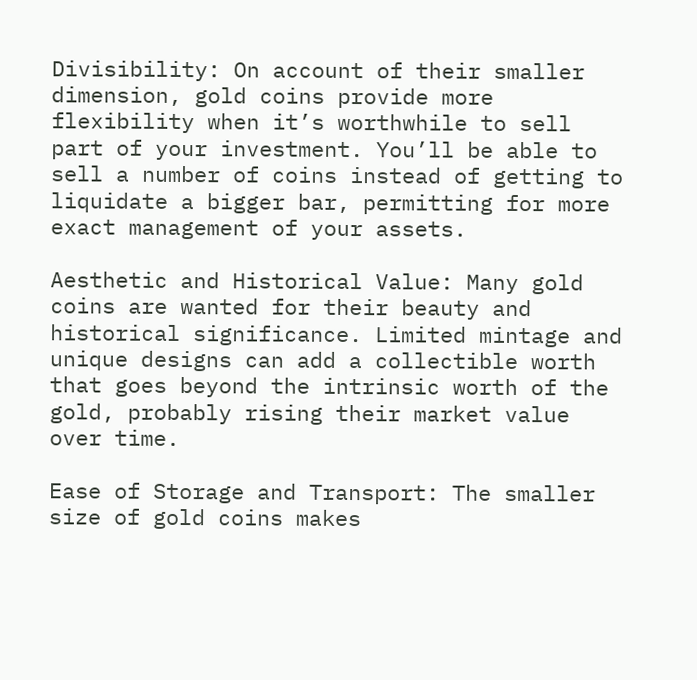Divisibility: On account of their smaller dimension, gold coins provide more flexibility when it’s worthwhile to sell part of your investment. You’ll be able to sell a number of coins instead of getting to liquidate a bigger bar, permitting for more exact management of your assets.

Aesthetic and Historical Value: Many gold coins are wanted for their beauty and historical significance. Limited mintage and unique designs can add a collectible worth that goes beyond the intrinsic worth of the gold, probably rising their market value over time.

Ease of Storage and Transport: The smaller size of gold coins makes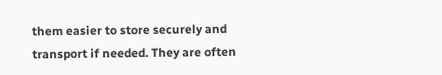them easier to store securely and transport if needed. They are often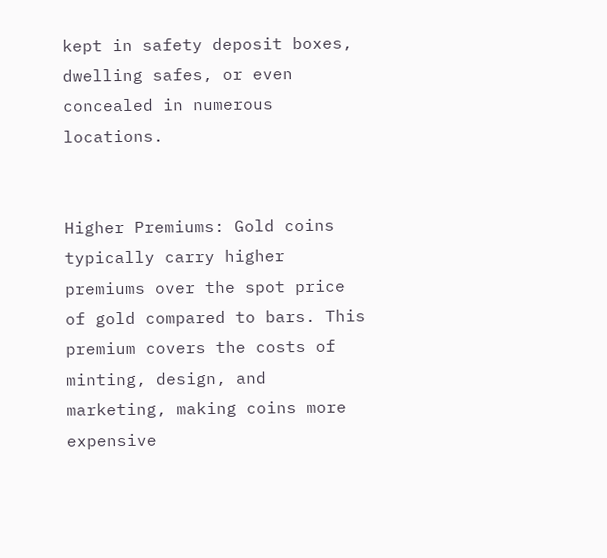kept in safety deposit boxes, dwelling safes, or even concealed in numerous locations.


Higher Premiums: Gold coins typically carry higher premiums over the spot price of gold compared to bars. This premium covers the costs of minting, design, and marketing, making coins more expensive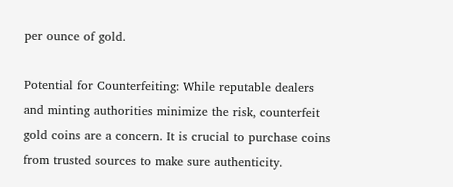per ounce of gold.

Potential for Counterfeiting: While reputable dealers and minting authorities minimize the risk, counterfeit gold coins are a concern. It is crucial to purchase coins from trusted sources to make sure authenticity.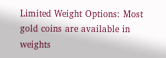Limited Weight Options: Most gold coins are available in weights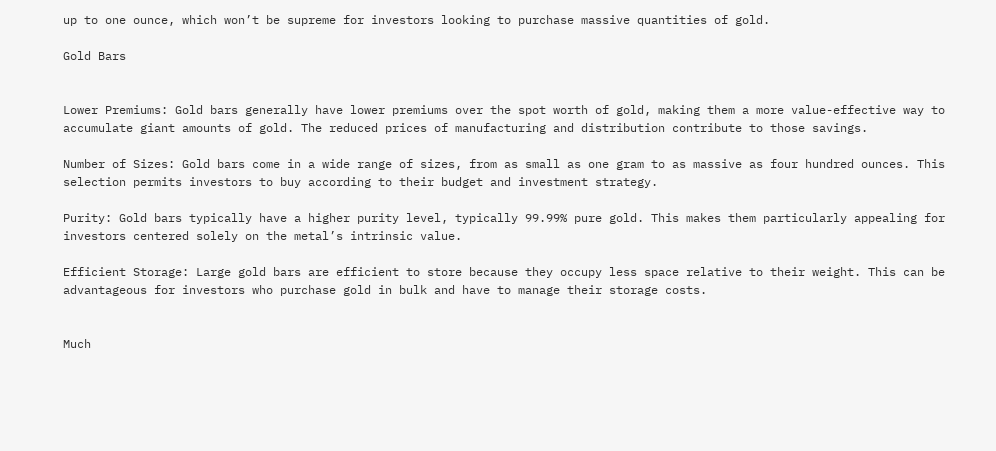up to one ounce, which won’t be supreme for investors looking to purchase massive quantities of gold.

Gold Bars


Lower Premiums: Gold bars generally have lower premiums over the spot worth of gold, making them a more value-effective way to accumulate giant amounts of gold. The reduced prices of manufacturing and distribution contribute to those savings.

Number of Sizes: Gold bars come in a wide range of sizes, from as small as one gram to as massive as four hundred ounces. This selection permits investors to buy according to their budget and investment strategy.

Purity: Gold bars typically have a higher purity level, typically 99.99% pure gold. This makes them particularly appealing for investors centered solely on the metal’s intrinsic value.

Efficient Storage: Large gold bars are efficient to store because they occupy less space relative to their weight. This can be advantageous for investors who purchase gold in bulk and have to manage their storage costs.


Much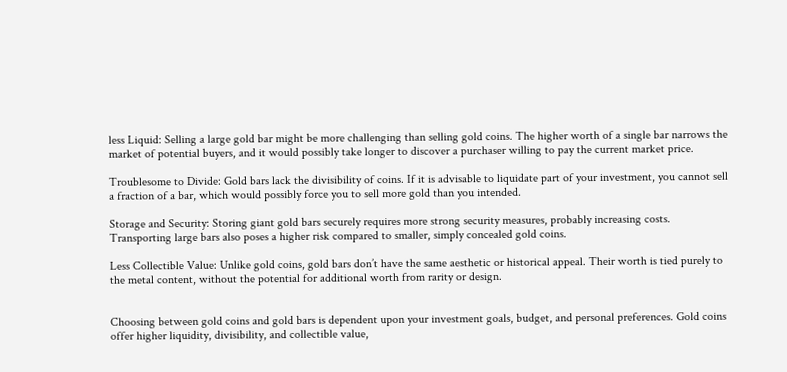less Liquid: Selling a large gold bar might be more challenging than selling gold coins. The higher worth of a single bar narrows the market of potential buyers, and it would possibly take longer to discover a purchaser willing to pay the current market price.

Troublesome to Divide: Gold bars lack the divisibility of coins. If it is advisable to liquidate part of your investment, you cannot sell a fraction of a bar, which would possibly force you to sell more gold than you intended.

Storage and Security: Storing giant gold bars securely requires more strong security measures, probably increasing costs. Transporting large bars also poses a higher risk compared to smaller, simply concealed gold coins.

Less Collectible Value: Unlike gold coins, gold bars don’t have the same aesthetic or historical appeal. Their worth is tied purely to the metal content, without the potential for additional worth from rarity or design.


Choosing between gold coins and gold bars is dependent upon your investment goals, budget, and personal preferences. Gold coins offer higher liquidity, divisibility, and collectible value,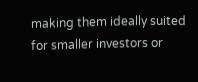making them ideally suited for smaller investors or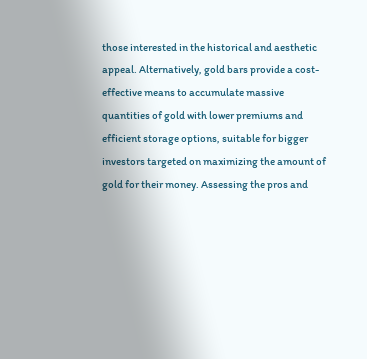those interested in the historical and aesthetic appeal. Alternatively, gold bars provide a cost-effective means to accumulate massive quantities of gold with lower premiums and efficient storage options, suitable for bigger investors targeted on maximizing the amount of gold for their money. Assessing the pros and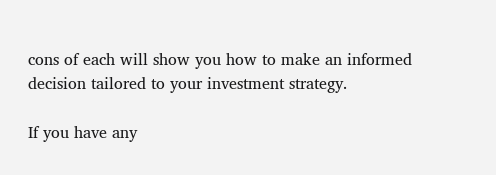cons of each will show you how to make an informed decision tailored to your investment strategy.

If you have any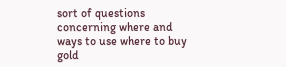sort of questions concerning where and ways to use where to buy gold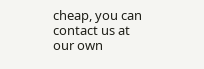cheap, you can contact us at our own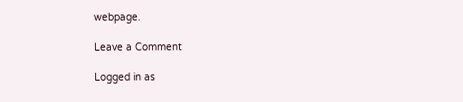webpage.

Leave a Comment

Logged in as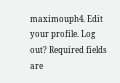maximouph4. Edit your profile. Log out? Required fields are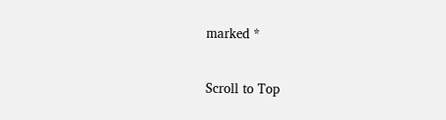marked *

Scroll to Top